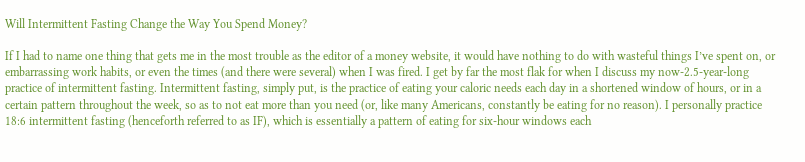Will Intermittent Fasting Change the Way You Spend Money?

If I had to name one thing that gets me in the most trouble as the editor of a money website, it would have nothing to do with wasteful things I’ve spent on, or embarrassing work habits, or even the times (and there were several) when I was fired. I get by far the most flak for when I discuss my now-2.5-year-long practice of intermittent fasting. Intermittent fasting, simply put, is the practice of eating your caloric needs each day in a shortened window of hours, or in a certain pattern throughout the week, so as to not eat more than you need (or, like many Americans, constantly be eating for no reason). I personally practice 18:6 intermittent fasting (henceforth referred to as IF), which is essentially a pattern of eating for six-hour windows each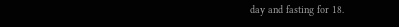day and fasting for 18.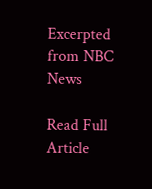Excerpted from NBC News

Read Full Article